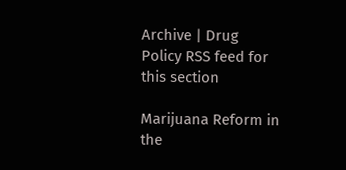Archive | Drug Policy RSS feed for this section

Marijuana Reform in the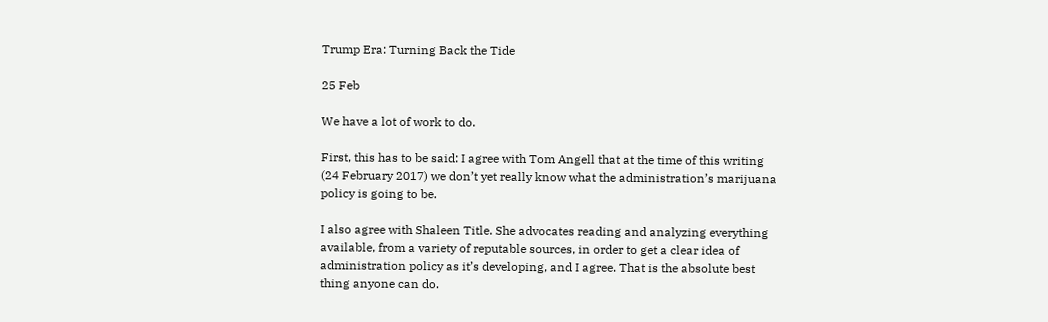Trump Era: Turning Back the Tide

25 Feb

We have a lot of work to do.

First, this has to be said: I agree with Tom Angell that at the time of this writing (24 February 2017) we don’t yet really know what the administration’s marijuana policy is going to be.

I also agree with Shaleen Title. She advocates reading and analyzing everything available, from a variety of reputable sources, in order to get a clear idea of administration policy as it’s developing, and I agree. That is the absolute best thing anyone can do.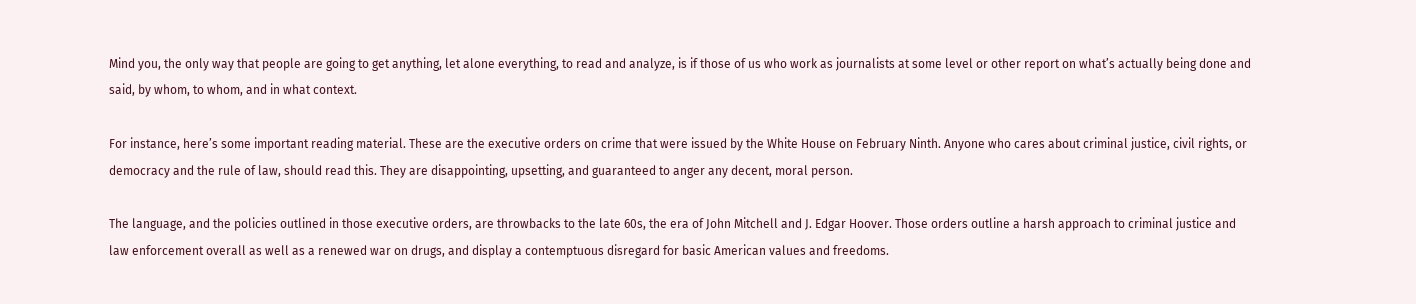Mind you, the only way that people are going to get anything, let alone everything, to read and analyze, is if those of us who work as journalists at some level or other report on what’s actually being done and said, by whom, to whom, and in what context.

For instance, here’s some important reading material. These are the executive orders on crime that were issued by the White House on February Ninth. Anyone who cares about criminal justice, civil rights, or democracy and the rule of law, should read this. They are disappointing, upsetting, and guaranteed to anger any decent, moral person.

The language, and the policies outlined in those executive orders, are throwbacks to the late 60s, the era of John Mitchell and J. Edgar Hoover. Those orders outline a harsh approach to criminal justice and law enforcement overall as well as a renewed war on drugs, and display a contemptuous disregard for basic American values and freedoms.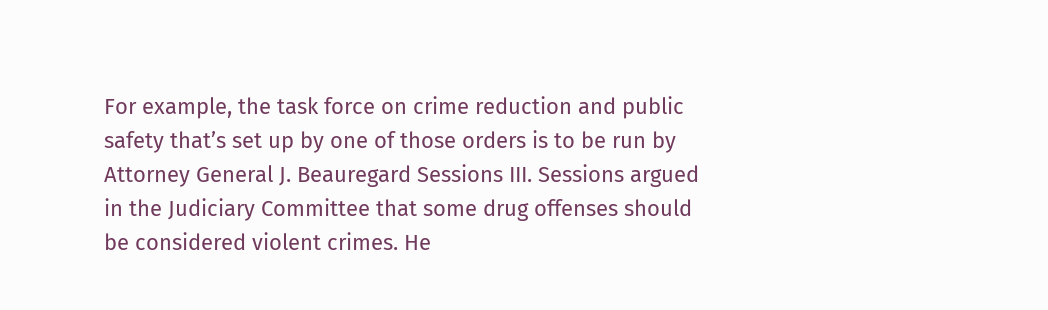For example, the task force on crime reduction and public safety that’s set up by one of those orders is to be run by Attorney General J. Beauregard Sessions III. Sessions argued in the Judiciary Committee that some drug offenses should be considered violent crimes. He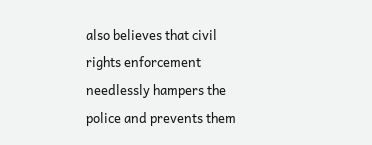also believes that civil rights enforcement needlessly hampers the police and prevents them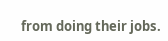from doing their jobs.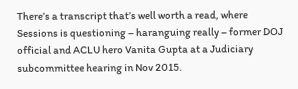There’s a transcript that’s well worth a read, where Sessions is questioning – haranguing really – former DOJ official and ACLU hero Vanita Gupta at a Judiciary subcommittee hearing in Nov 2015.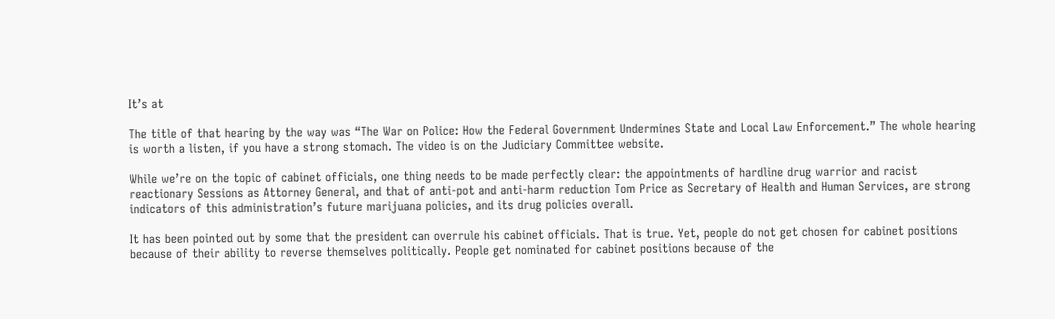It’s at

The title of that hearing by the way was “The War on Police: How the Federal Government Undermines State and Local Law Enforcement.” The whole hearing is worth a listen, if you have a strong stomach. The video is on the Judiciary Committee website.

While we’re on the topic of cabinet officials, one thing needs to be made perfectly clear: the appointments of hardline drug warrior and racist reactionary Sessions as Attorney General, and that of anti-pot and anti-harm reduction Tom Price as Secretary of Health and Human Services, are strong indicators of this administration’s future marijuana policies, and its drug policies overall.

It has been pointed out by some that the president can overrule his cabinet officials. That is true. Yet, people do not get chosen for cabinet positions because of their ability to reverse themselves politically. People get nominated for cabinet positions because of the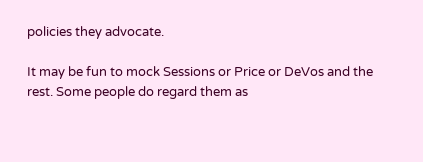policies they advocate.

It may be fun to mock Sessions or Price or DeVos and the rest. Some people do regard them as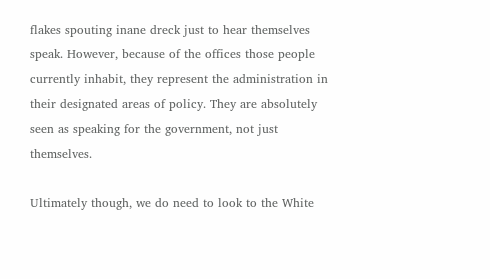flakes spouting inane dreck just to hear themselves speak. However, because of the offices those people currently inhabit, they represent the administration in their designated areas of policy. They are absolutely seen as speaking for the government, not just themselves.

Ultimately though, we do need to look to the White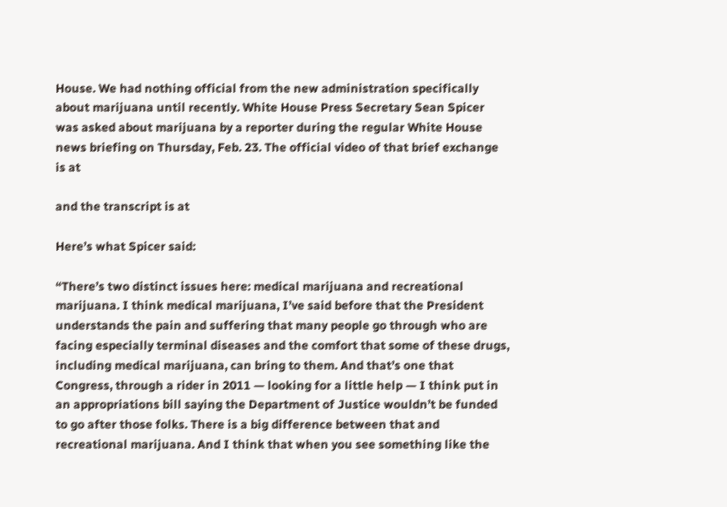House. We had nothing official from the new administration specifically about marijuana until recently. White House Press Secretary Sean Spicer was asked about marijuana by a reporter during the regular White House news briefing on Thursday, Feb. 23. The official video of that brief exchange is at

and the transcript is at

Here’s what Spicer said:

“There’s two distinct issues here: medical marijuana and recreational marijuana. I think medical marijuana, I’ve said before that the President understands the pain and suffering that many people go through who are facing especially terminal diseases and the comfort that some of these drugs, including medical marijuana, can bring to them. And that’s one that Congress, through a rider in 2011 — looking for a little help — I think put in an appropriations bill saying the Department of Justice wouldn’t be funded to go after those folks. There is a big difference between that and recreational marijuana. And I think that when you see something like the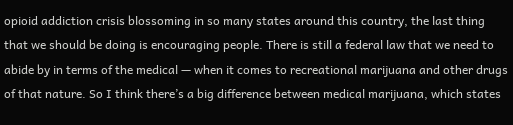opioid addiction crisis blossoming in so many states around this country, the last thing that we should be doing is encouraging people. There is still a federal law that we need to abide by in terms of the medical — when it comes to recreational marijuana and other drugs of that nature. So I think there’s a big difference between medical marijuana, which states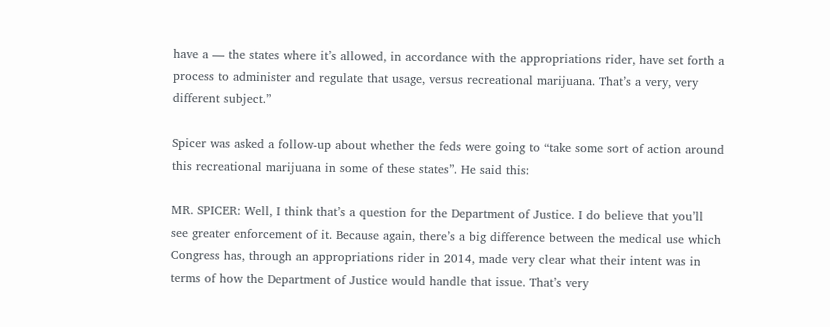have a — the states where it’s allowed, in accordance with the appropriations rider, have set forth a process to administer and regulate that usage, versus recreational marijuana. That’s a very, very different subject.”

Spicer was asked a follow-up about whether the feds were going to “take some sort of action around this recreational marijuana in some of these states”. He said this:

MR. SPICER: Well, I think that’s a question for the Department of Justice. I do believe that you’ll see greater enforcement of it. Because again, there’s a big difference between the medical use which Congress has, through an appropriations rider in 2014, made very clear what their intent was in terms of how the Department of Justice would handle that issue. That’s very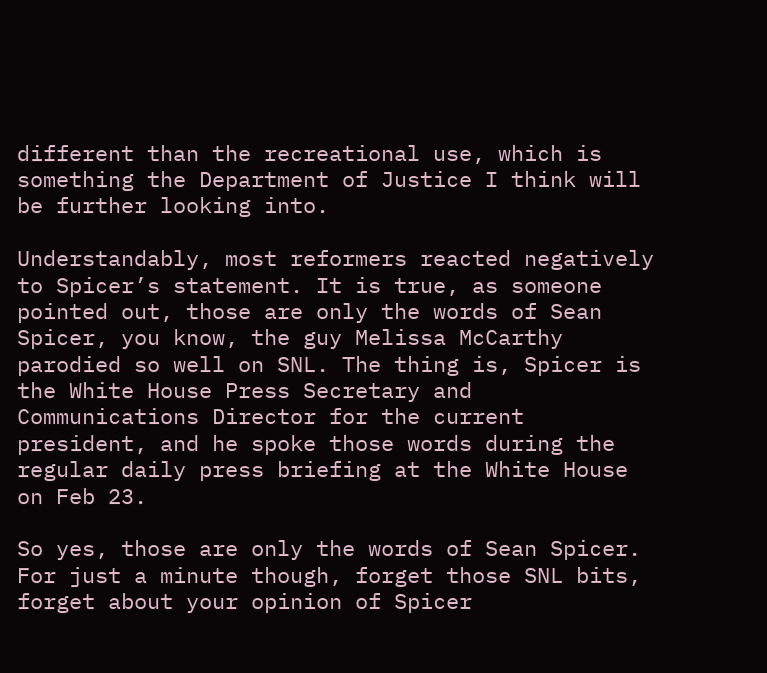different than the recreational use, which is something the Department of Justice I think will be further looking into.

Understandably, most reformers reacted negatively to Spicer’s statement. It is true, as someone pointed out, those are only the words of Sean Spicer, you know, the guy Melissa McCarthy parodied so well on SNL. The thing is, Spicer is the White House Press Secretary and Communications Director for the current president, and he spoke those words during the regular daily press briefing at the White House on Feb 23.

So yes, those are only the words of Sean Spicer. For just a minute though, forget those SNL bits, forget about your opinion of Spicer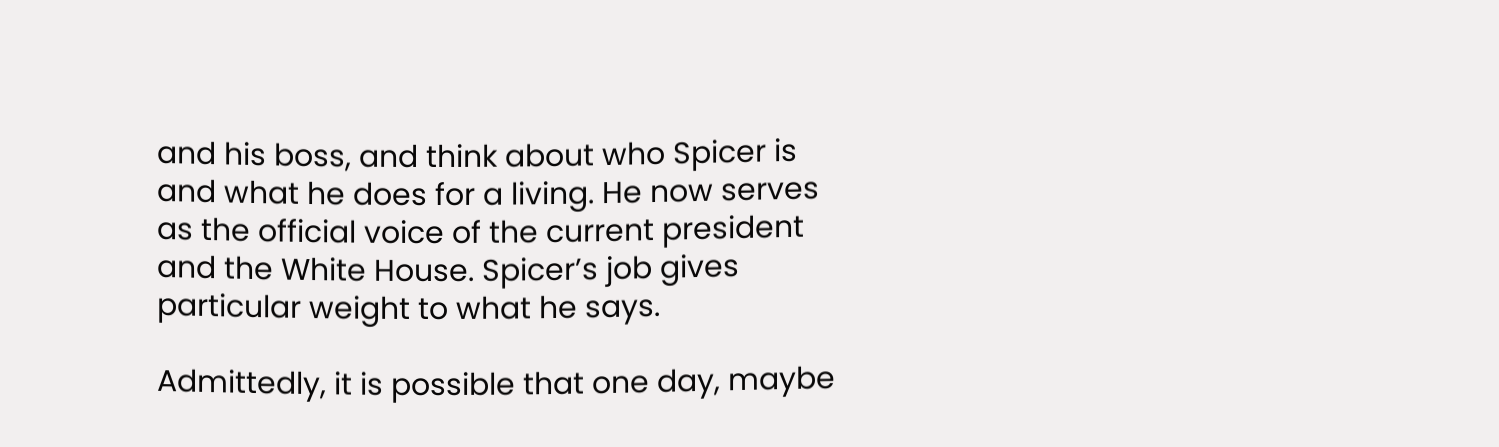and his boss, and think about who Spicer is and what he does for a living. He now serves as the official voice of the current president and the White House. Spicer’s job gives particular weight to what he says.

Admittedly, it is possible that one day, maybe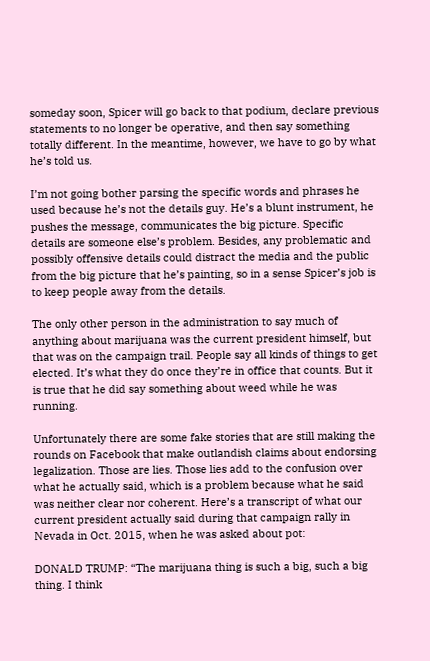someday soon, Spicer will go back to that podium, declare previous statements to no longer be operative, and then say something totally different. In the meantime, however, we have to go by what he’s told us.

I’m not going bother parsing the specific words and phrases he used because he’s not the details guy. He’s a blunt instrument, he pushes the message, communicates the big picture. Specific details are someone else’s problem. Besides, any problematic and possibly offensive details could distract the media and the public from the big picture that he’s painting, so in a sense Spicer’s job is to keep people away from the details.

The only other person in the administration to say much of anything about marijuana was the current president himself, but that was on the campaign trail. People say all kinds of things to get elected. It’s what they do once they’re in office that counts. But it is true that he did say something about weed while he was running.

Unfortunately there are some fake stories that are still making the rounds on Facebook that make outlandish claims about endorsing legalization. Those are lies. Those lies add to the confusion over what he actually said, which is a problem because what he said was neither clear nor coherent. Here’s a transcript of what our current president actually said during that campaign rally in Nevada in Oct. 2015, when he was asked about pot:

DONALD TRUMP: “The marijuana thing is such a big, such a big thing. I think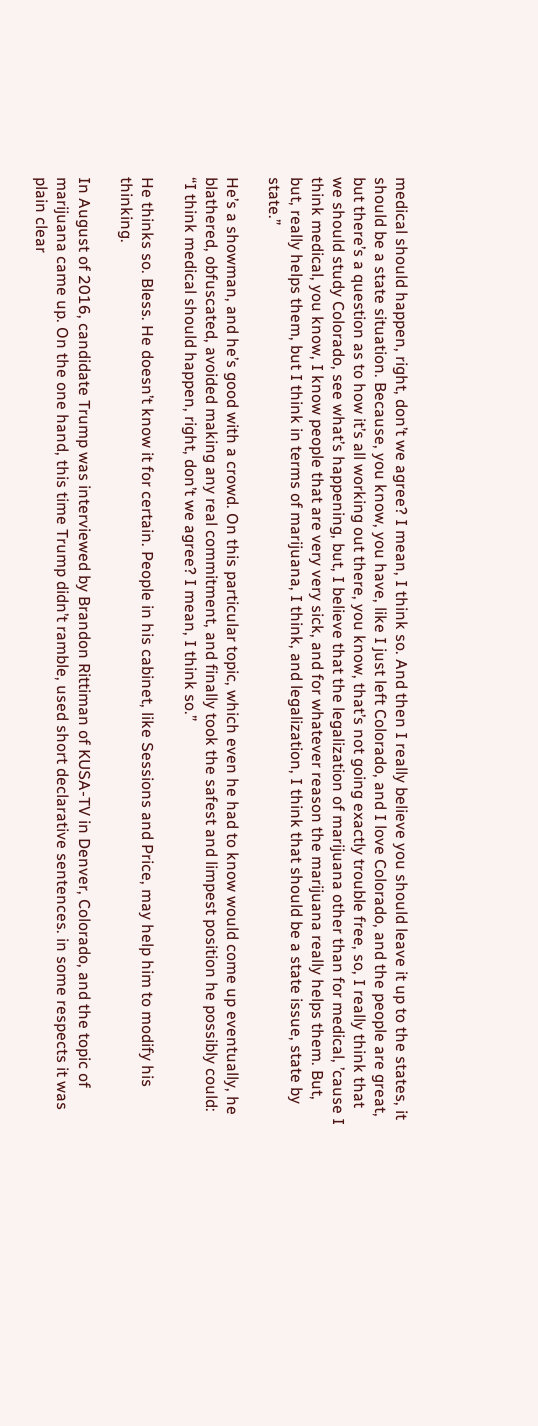medical should happen, right, don’t we agree? I mean, I think so. And then I really believe you should leave it up to the states, it should be a state situation. Because, you know, you have, like I just left Colorado, and I love Colorado, and the people are great, but there’s a question as to how it’s all working out there, you know, that’s not going exactly trouble free, so, I really think that we should study Colorado, see what’s happening, but, I believe that the legalization of marijuana other than for medical, ’cause I think medical, you know, I know people that are very very sick, and for whatever reason the marijuana really helps them. But, but, really helps them, but I think in terms of marijuana, I think, and legalization, I think that should be a state issue, state by state.”

He’s a showman, and he’s good with a crowd. On this particular topic, which even he had to know would come up eventually, he blathered, obfuscated, avoided making any real commitment, and finally took the safest and limpest position he possibly could: “I think medical should happen, right, don’t we agree? I mean, I think so.”

He thinks so. Bless. He doesn’t know it for certain. People in his cabinet, like Sessions and Price, may help him to modify his thinking.

In August of 2016, candidate Trump was interviewed by Brandon Rittiman of KUSA-TV in Denver, Colorado, and the topic of marijuana came up. On the one hand, this time Trump didn’t ramble, used short declarative sentences. in some respects it was plain clear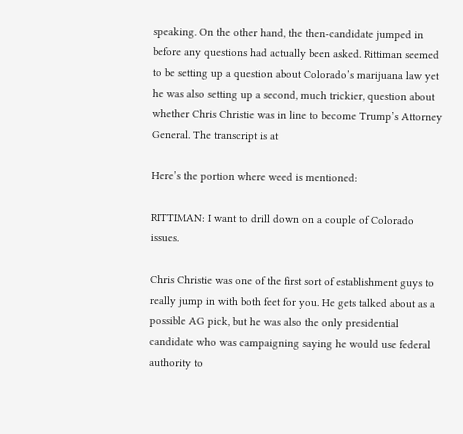speaking. On the other hand, the then-candidate jumped in before any questions had actually been asked. Rittiman seemed to be setting up a question about Colorado’s marijuana law yet he was also setting up a second, much trickier, question about whether Chris Christie was in line to become Trump’s Attorney General. The transcript is at

Here’s the portion where weed is mentioned:

RITTIMAN: I want to drill down on a couple of Colorado issues.

Chris Christie was one of the first sort of establishment guys to really jump in with both feet for you. He gets talked about as a possible AG pick, but he was also the only presidential candidate who was campaigning saying he would use federal authority to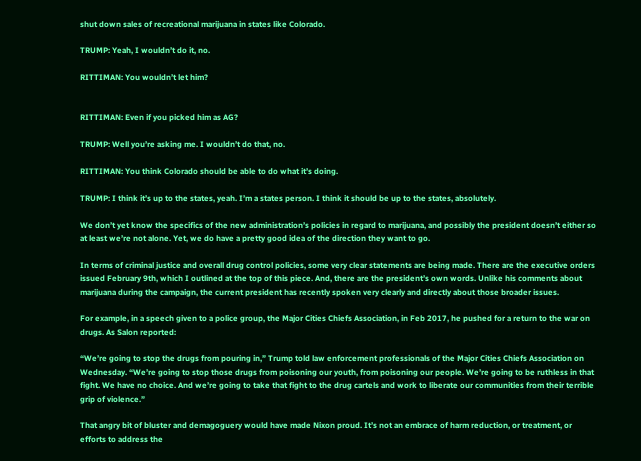shut down sales of recreational marijuana in states like Colorado.

TRUMP: Yeah, I wouldn’t do it, no.

RITTIMAN: You wouldn’t let him?


RITTIMAN: Even if you picked him as AG?

TRUMP: Well you’re asking me. I wouldn’t do that, no.

RITTIMAN: You think Colorado should be able to do what it’s doing.

TRUMP: I think it’s up to the states, yeah. I’m a states person. I think it should be up to the states, absolutely.

We don’t yet know the specifics of the new administration’s policies in regard to marijuana, and possibly the president doesn’t either so at least we’re not alone. Yet, we do have a pretty good idea of the direction they want to go.

In terms of criminal justice and overall drug control policies, some very clear statements are being made. There are the executive orders issued February 9th, which I outlined at the top of this piece. And, there are the president’s own words. Unlike his comments about marijuana during the campaign, the current president has recently spoken very clearly and directly about those broader issues.

For example, in a speech given to a police group, the Major Cities Chiefs Association, in Feb 2017, he pushed for a return to the war on drugs. As Salon reported:

“We’re going to stop the drugs from pouring in,” Trump told law enforcement professionals of the Major Cities Chiefs Association on Wednesday. “We’re going to stop those drugs from poisoning our youth, from poisoning our people. We’re going to be ruthless in that fight. We have no choice. And we’re going to take that fight to the drug cartels and work to liberate our communities from their terrible grip of violence.”

That angry bit of bluster and demagoguery would have made Nixon proud. It’s not an embrace of harm reduction, or treatment, or efforts to address the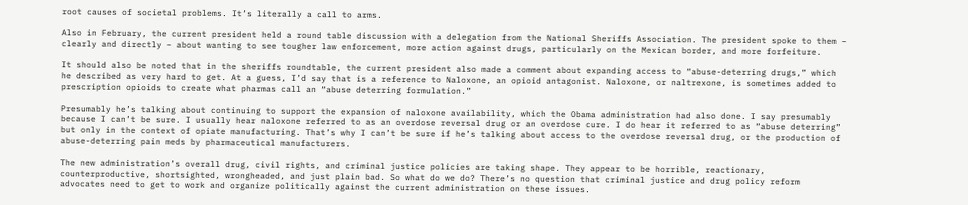root causes of societal problems. It’s literally a call to arms.

Also in February, the current president held a round table discussion with a delegation from the National Sheriffs Association. The president spoke to them – clearly and directly – about wanting to see tougher law enforcement, more action against drugs, particularly on the Mexican border, and more forfeiture.

It should also be noted that in the sheriffs roundtable, the current president also made a comment about expanding access to “abuse-deterring drugs,” which he described as very hard to get. At a guess, I’d say that is a reference to Naloxone, an opioid antagonist. Naloxone, or naltrexone, is sometimes added to prescription opioids to create what pharmas call an “abuse deterring formulation.”

Presumably he’s talking about continuing to support the expansion of naloxone availability, which the Obama administration had also done. I say presumably because I can’t be sure. I usually hear naloxone referred to as an overdose reversal drug or an overdose cure. I do hear it referred to as “abuse deterring” but only in the context of opiate manufacturing. That’s why I can’t be sure if he’s talking about access to the overdose reversal drug, or the production of abuse-deterring pain meds by pharmaceutical manufacturers.

The new administration’s overall drug, civil rights, and criminal justice policies are taking shape. They appear to be horrible, reactionary, counterproductive, shortsighted, wrongheaded, and just plain bad. So what do we do? There’s no question that criminal justice and drug policy reform advocates need to get to work and organize politically against the current administration on these issues.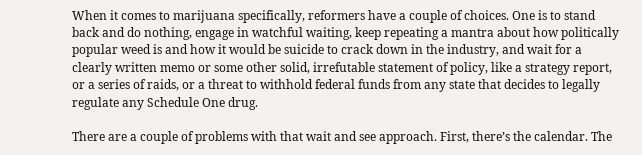When it comes to marijuana specifically, reformers have a couple of choices. One is to stand back and do nothing, engage in watchful waiting, keep repeating a mantra about how politically popular weed is and how it would be suicide to crack down in the industry, and wait for a clearly written memo or some other solid, irrefutable statement of policy, like a strategy report, or a series of raids, or a threat to withhold federal funds from any state that decides to legally regulate any Schedule One drug.

There are a couple of problems with that wait and see approach. First, there’s the calendar. The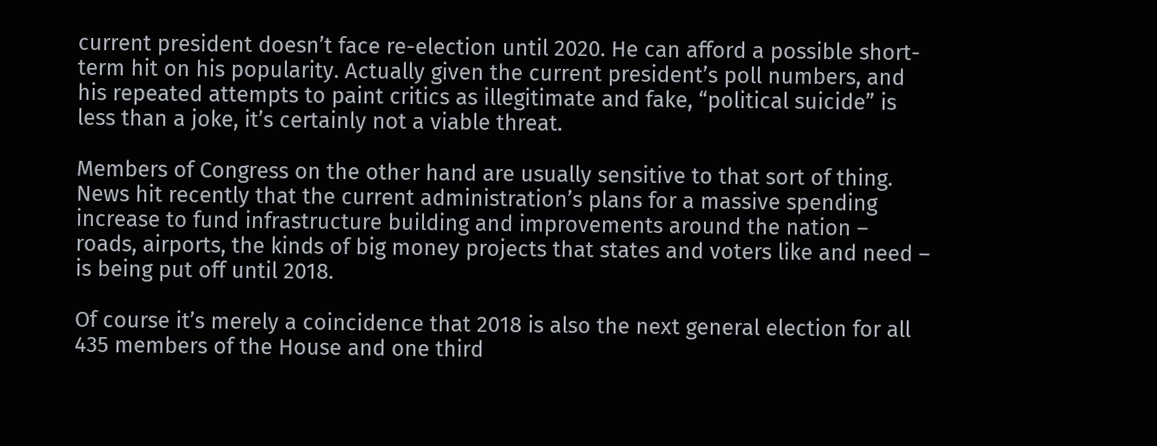current president doesn’t face re-election until 2020. He can afford a possible short-term hit on his popularity. Actually given the current president’s poll numbers, and his repeated attempts to paint critics as illegitimate and fake, “political suicide” is less than a joke, it’s certainly not a viable threat.

Members of Congress on the other hand are usually sensitive to that sort of thing. News hit recently that the current administration’s plans for a massive spending increase to fund infrastructure building and improvements around the nation – roads, airports, the kinds of big money projects that states and voters like and need – is being put off until 2018.

Of course it’s merely a coincidence that 2018 is also the next general election for all 435 members of the House and one third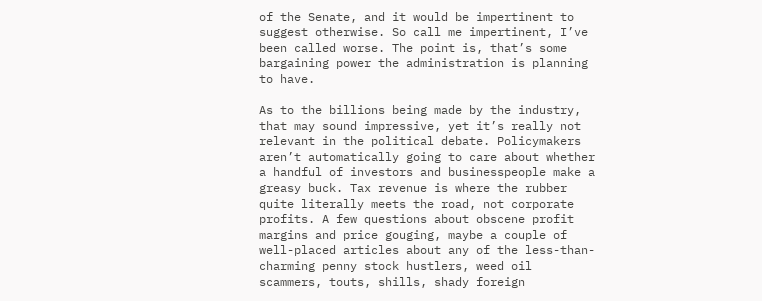of the Senate, and it would be impertinent to suggest otherwise. So call me impertinent, I’ve been called worse. The point is, that’s some bargaining power the administration is planning to have.

As to the billions being made by the industry, that may sound impressive, yet it’s really not relevant in the political debate. Policymakers aren’t automatically going to care about whether a handful of investors and businesspeople make a greasy buck. Tax revenue is where the rubber quite literally meets the road, not corporate profits. A few questions about obscene profit margins and price gouging, maybe a couple of well-placed articles about any of the less-than-charming penny stock hustlers, weed oil scammers, touts, shills, shady foreign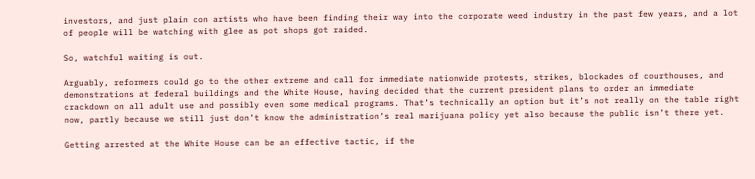investors, and just plain con artists who have been finding their way into the corporate weed industry in the past few years, and a lot of people will be watching with glee as pot shops got raided.

So, watchful waiting is out.

Arguably, reformers could go to the other extreme and call for immediate nationwide protests, strikes, blockades of courthouses, and demonstrations at federal buildings and the White House, having decided that the current president plans to order an immediate crackdown on all adult use and possibly even some medical programs. That’s technically an option but it’s not really on the table right now, partly because we still just don’t know the administration’s real marijuana policy yet also because the public isn’t there yet.

Getting arrested at the White House can be an effective tactic, if the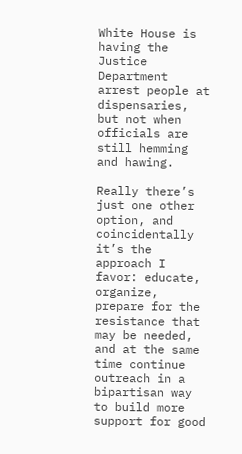White House is having the Justice Department arrest people at dispensaries, but not when officials are still hemming and hawing.

Really there’s just one other option, and coincidentally it’s the approach I favor: educate, organize, prepare for the resistance that may be needed, and at the same time continue outreach in a bipartisan way to build more support for good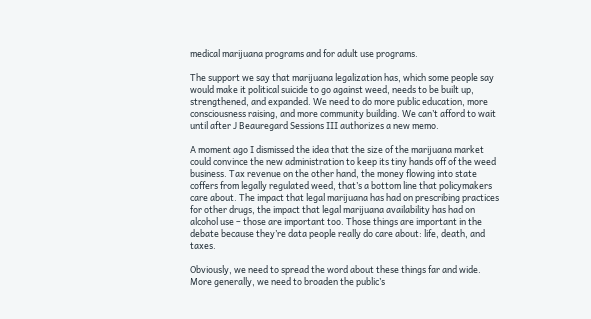medical marijuana programs and for adult use programs.

The support we say that marijuana legalization has, which some people say would make it political suicide to go against weed, needs to be built up, strengthened, and expanded. We need to do more public education, more consciousness raising, and more community building. We can’t afford to wait until after J Beauregard Sessions III authorizes a new memo.

A moment ago I dismissed the idea that the size of the marijuana market could convince the new administration to keep its tiny hands off of the weed business. Tax revenue on the other hand, the money flowing into state coffers from legally regulated weed, that’s a bottom line that policymakers care about. The impact that legal marijuana has had on prescribing practices for other drugs, the impact that legal marijuana availability has had on alcohol use – those are important too. Those things are important in the debate because they’re data people really do care about: life, death, and taxes.

Obviously, we need to spread the word about these things far and wide. More generally, we need to broaden the public’s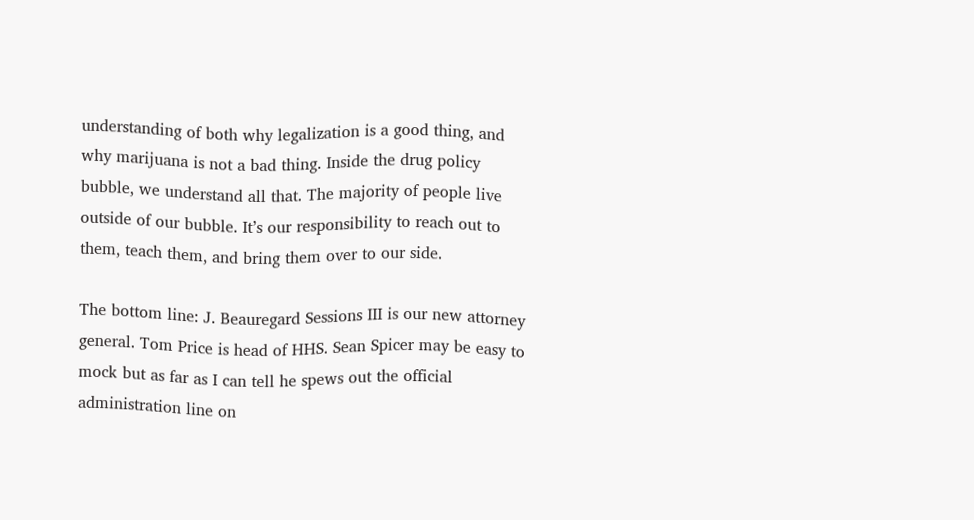understanding of both why legalization is a good thing, and why marijuana is not a bad thing. Inside the drug policy bubble, we understand all that. The majority of people live outside of our bubble. It’s our responsibility to reach out to them, teach them, and bring them over to our side.

The bottom line: J. Beauregard Sessions III is our new attorney general. Tom Price is head of HHS. Sean Spicer may be easy to mock but as far as I can tell he spews out the official administration line on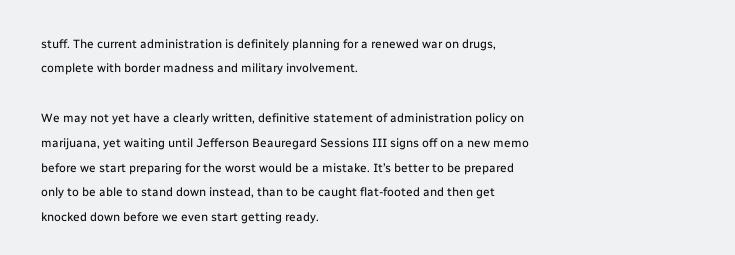stuff. The current administration is definitely planning for a renewed war on drugs, complete with border madness and military involvement.

We may not yet have a clearly written, definitive statement of administration policy on marijuana, yet waiting until Jefferson Beauregard Sessions III signs off on a new memo before we start preparing for the worst would be a mistake. It’s better to be prepared only to be able to stand down instead, than to be caught flat-footed and then get knocked down before we even start getting ready.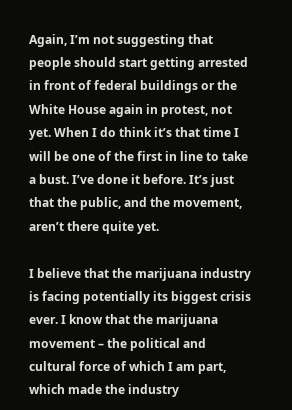Again, I’m not suggesting that people should start getting arrested in front of federal buildings or the White House again in protest, not yet. When I do think it’s that time I will be one of the first in line to take a bust. I’ve done it before. It’s just that the public, and the movement, aren’t there quite yet.

I believe that the marijuana industry is facing potentially its biggest crisis ever. I know that the marijuana movement – the political and cultural force of which I am part, which made the industry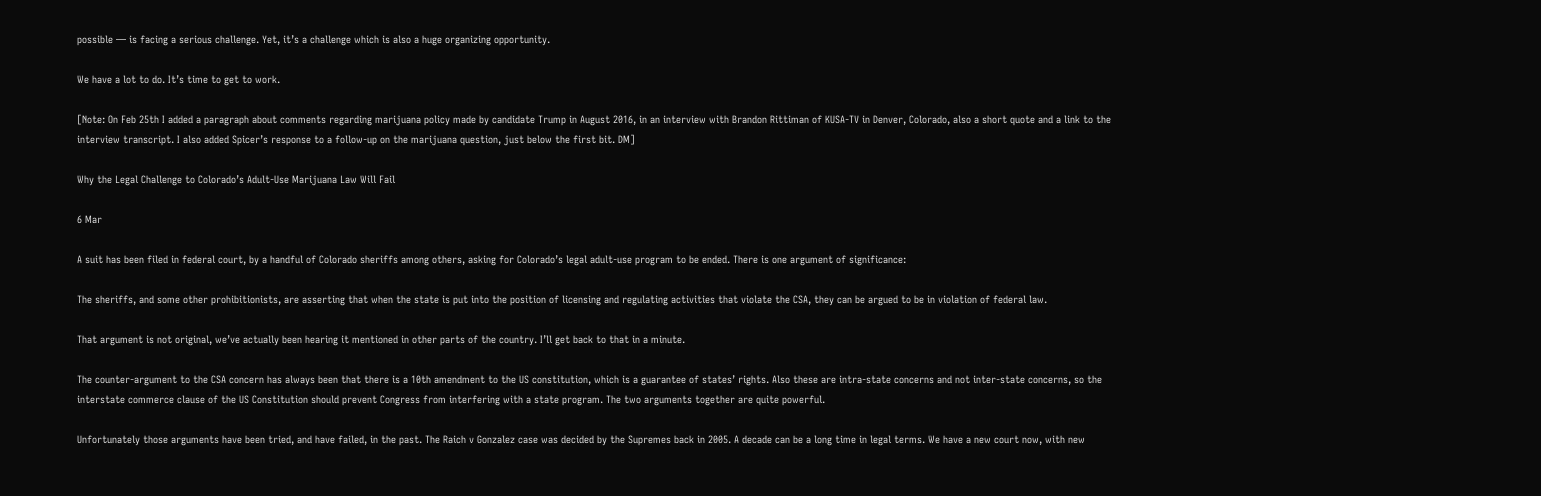possible — is facing a serious challenge. Yet, it’s a challenge which is also a huge organizing opportunity.

We have a lot to do. It’s time to get to work.

[Note: On Feb 25th I added a paragraph about comments regarding marijuana policy made by candidate Trump in August 2016, in an interview with Brandon Rittiman of KUSA-TV in Denver, Colorado, also a short quote and a link to the interview transcript. I also added Spicer’s response to a follow-up on the marijuana question, just below the first bit. DM]

Why the Legal Challenge to Colorado’s Adult-Use Marijuana Law Will Fail

6 Mar

A suit has been filed in federal court, by a handful of Colorado sheriffs among others, asking for Colorado’s legal adult-use program to be ended. There is one argument of significance:

The sheriffs, and some other prohibitionists, are asserting that when the state is put into the position of licensing and regulating activities that violate the CSA, they can be argued to be in violation of federal law.

That argument is not original, we’ve actually been hearing it mentioned in other parts of the country. I’ll get back to that in a minute.

The counter-argument to the CSA concern has always been that there is a 10th amendment to the US constitution, which is a guarantee of states’ rights. Also these are intra-state concerns and not inter-state concerns, so the interstate commerce clause of the US Constitution should prevent Congress from interfering with a state program. The two arguments together are quite powerful.

Unfortunately those arguments have been tried, and have failed, in the past. The Raich v Gonzalez case was decided by the Supremes back in 2005. A decade can be a long time in legal terms. We have a new court now, with new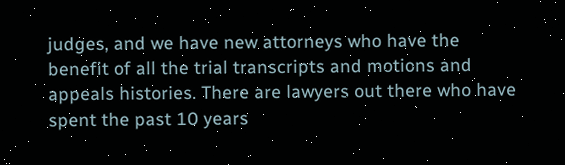judges, and we have new attorneys who have the benefit of all the trial transcripts and motions and appeals histories. There are lawyers out there who have spent the past 10 years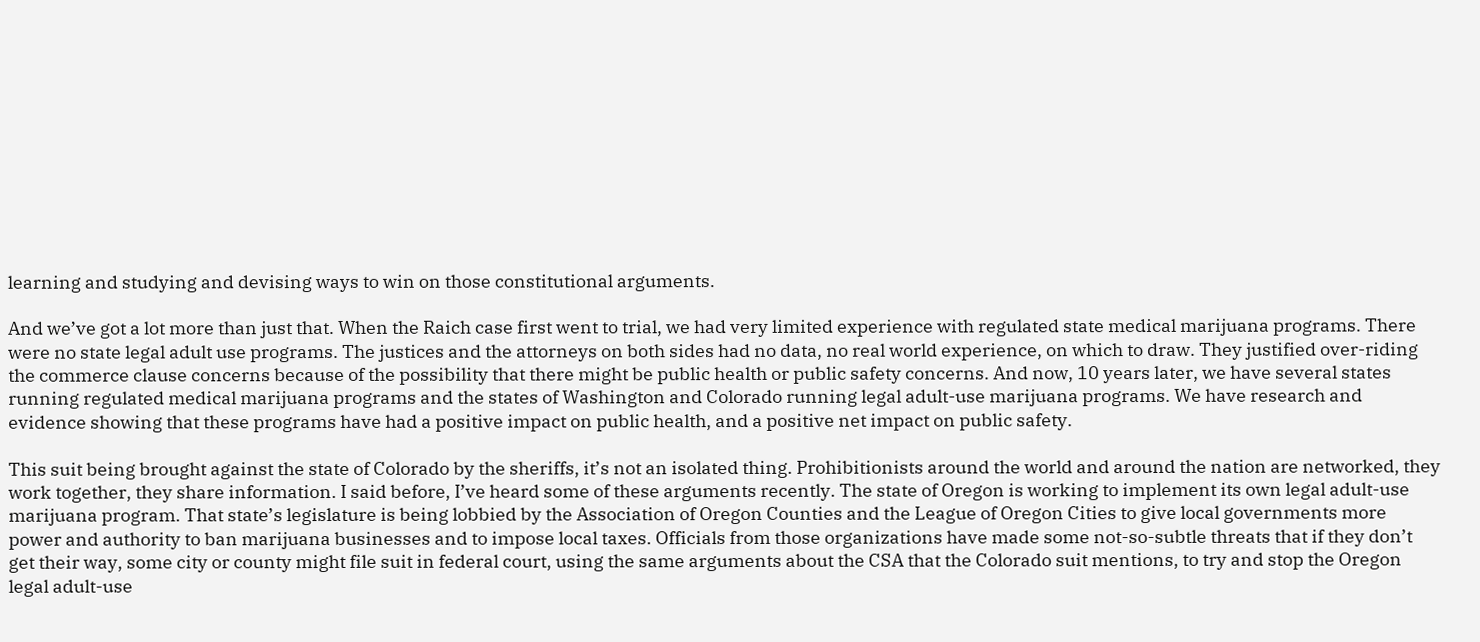learning and studying and devising ways to win on those constitutional arguments.

And we’ve got a lot more than just that. When the Raich case first went to trial, we had very limited experience with regulated state medical marijuana programs. There were no state legal adult use programs. The justices and the attorneys on both sides had no data, no real world experience, on which to draw. They justified over-riding the commerce clause concerns because of the possibility that there might be public health or public safety concerns. And now, 10 years later, we have several states running regulated medical marijuana programs and the states of Washington and Colorado running legal adult-use marijuana programs. We have research and evidence showing that these programs have had a positive impact on public health, and a positive net impact on public safety.

This suit being brought against the state of Colorado by the sheriffs, it’s not an isolated thing. Prohibitionists around the world and around the nation are networked, they work together, they share information. I said before, I’ve heard some of these arguments recently. The state of Oregon is working to implement its own legal adult-use marijuana program. That state’s legislature is being lobbied by the Association of Oregon Counties and the League of Oregon Cities to give local governments more power and authority to ban marijuana businesses and to impose local taxes. Officials from those organizations have made some not-so-subtle threats that if they don’t get their way, some city or county might file suit in federal court, using the same arguments about the CSA that the Colorado suit mentions, to try and stop the Oregon legal adult-use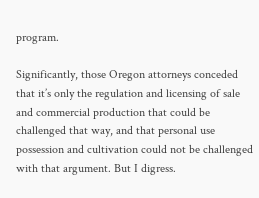program.

Significantly, those Oregon attorneys conceded that it’s only the regulation and licensing of sale and commercial production that could be challenged that way, and that personal use possession and cultivation could not be challenged with that argument. But I digress.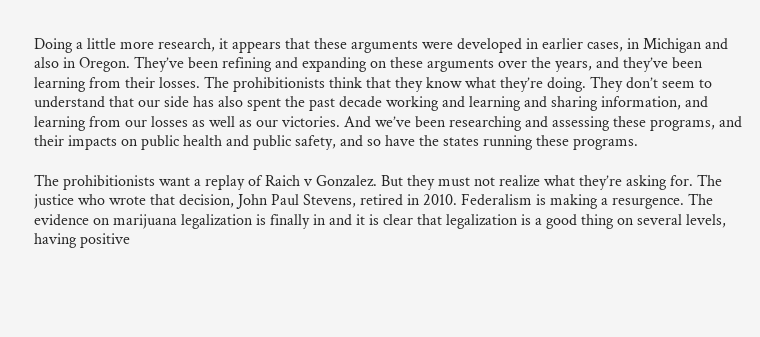Doing a little more research, it appears that these arguments were developed in earlier cases, in Michigan and also in Oregon. They’ve been refining and expanding on these arguments over the years, and they’ve been learning from their losses. The prohibitionists think that they know what they’re doing. They don’t seem to understand that our side has also spent the past decade working and learning and sharing information, and learning from our losses as well as our victories. And we’ve been researching and assessing these programs, and their impacts on public health and public safety, and so have the states running these programs.

The prohibitionists want a replay of Raich v Gonzalez. But they must not realize what they’re asking for. The justice who wrote that decision, John Paul Stevens, retired in 2010. Federalism is making a resurgence. The evidence on marijuana legalization is finally in and it is clear that legalization is a good thing on several levels, having positive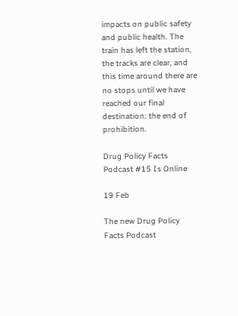impacts on public safety and public health. The train has left the station, the tracks are clear, and this time around there are no stops until we have reached our final destination: the end of prohibition.

Drug Policy Facts Podcast #15 Is Online

19 Feb

The new Drug Policy Facts Podcast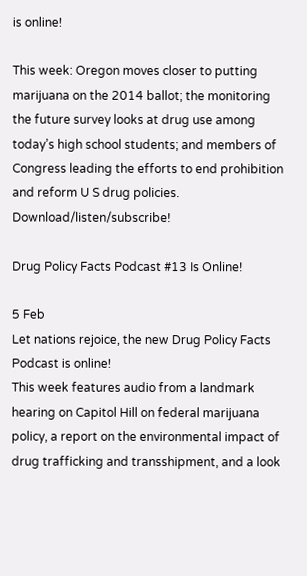is online!

This week: Oregon moves closer to putting marijuana on the 2014 ballot; the monitoring the future survey looks at drug use among today’s high school students; and members of Congress leading the efforts to end prohibition and reform U S drug policies. Download/listen/subscribe!

Drug Policy Facts Podcast #13 Is Online!

5 Feb
Let nations rejoice, the new Drug Policy Facts Podcast is online!
This week features audio from a landmark hearing on Capitol Hill on federal marijuana policy, a report on the environmental impact of drug trafficking and transshipment, and a look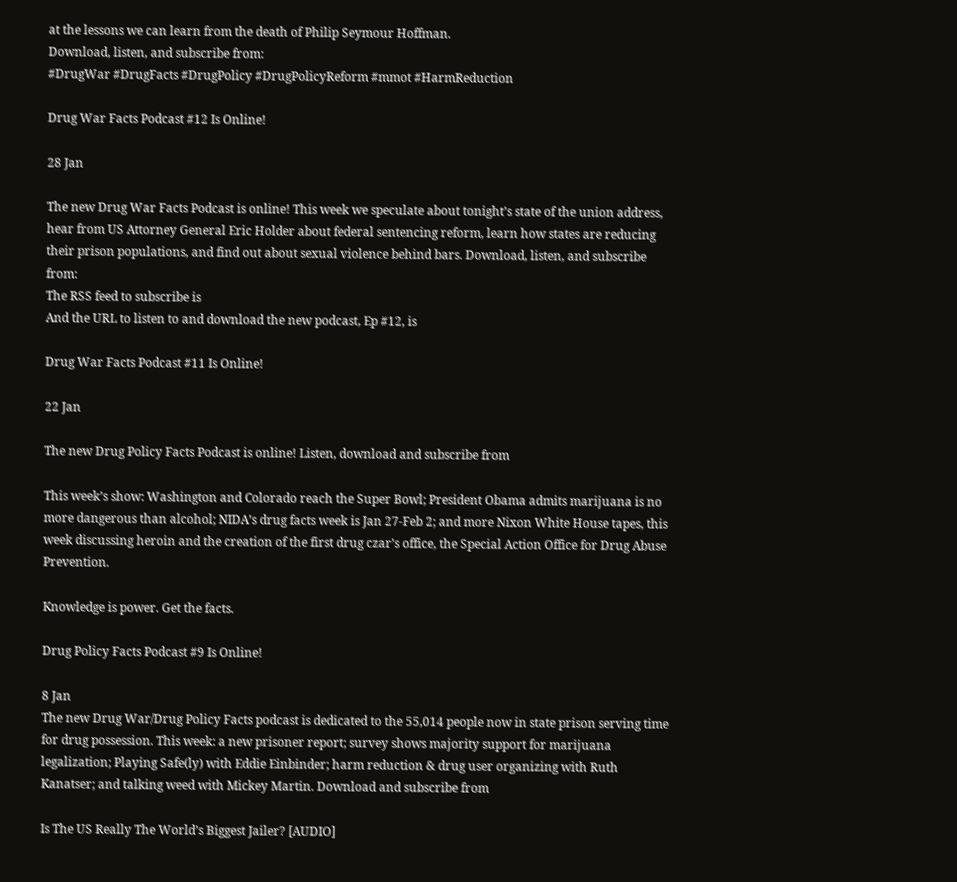at the lessons we can learn from the death of Philip Seymour Hoffman.
Download, listen, and subscribe from:
#DrugWar #DrugFacts #DrugPolicy #DrugPolicyReform #mmot #HarmReduction

Drug War Facts Podcast #12 Is Online!

28 Jan

The new Drug War Facts Podcast is online! This week we speculate about tonight’s state of the union address, hear from US Attorney General Eric Holder about federal sentencing reform, learn how states are reducing their prison populations, and find out about sexual violence behind bars. Download, listen, and subscribe from:
The RSS feed to subscribe is
And the URL to listen to and download the new podcast, Ep #12, is

Drug War Facts Podcast #11 Is Online!

22 Jan

The new Drug Policy Facts Podcast is online! Listen, download and subscribe from

This week’s show: Washington and Colorado reach the Super Bowl; President Obama admits marijuana is no more dangerous than alcohol; NIDA’s drug facts week is Jan 27-Feb 2; and more Nixon White House tapes, this week discussing heroin and the creation of the first drug czar’s office, the Special Action Office for Drug Abuse Prevention.

Knowledge is power. Get the facts.

Drug Policy Facts Podcast #9 Is Online!

8 Jan
The new Drug War/Drug Policy Facts podcast is dedicated to the 55,014 people now in state prison serving time for drug possession. This week: a new prisoner report; survey shows majority support for marijuana legalization; Playing Safe(ly) with Eddie Einbinder; harm reduction & drug user organizing with Ruth Kanatser; and talking weed with Mickey Martin. Download and subscribe from

Is The US Really The World’s Biggest Jailer? [AUDIO]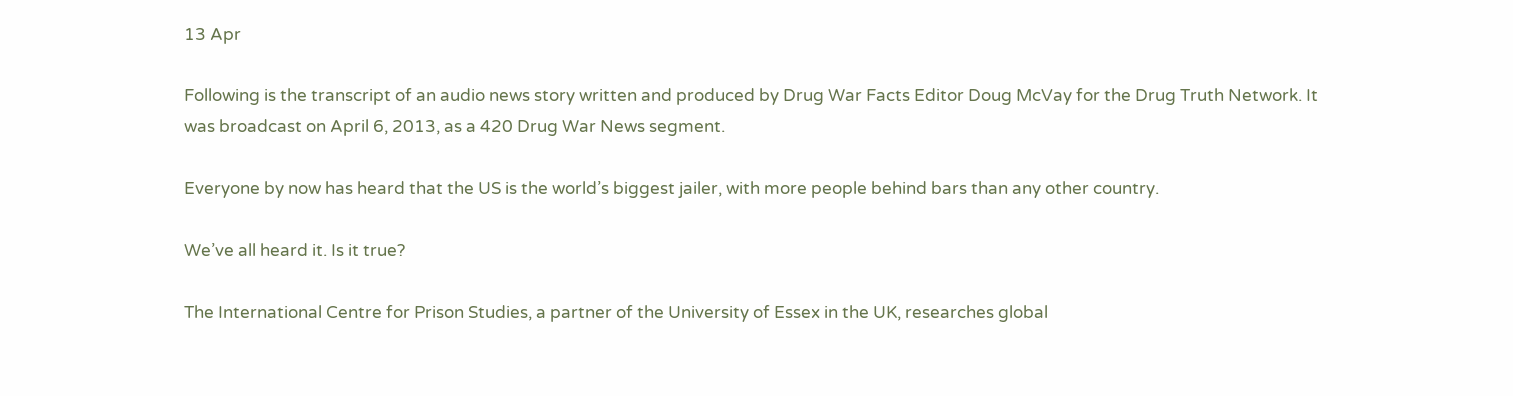13 Apr

Following is the transcript of an audio news story written and produced by Drug War Facts Editor Doug McVay for the Drug Truth Network. It was broadcast on April 6, 2013, as a 420 Drug War News segment.

Everyone by now has heard that the US is the world’s biggest jailer, with more people behind bars than any other country.

We’ve all heard it. Is it true?

The International Centre for Prison Studies, a partner of the University of Essex in the UK, researches global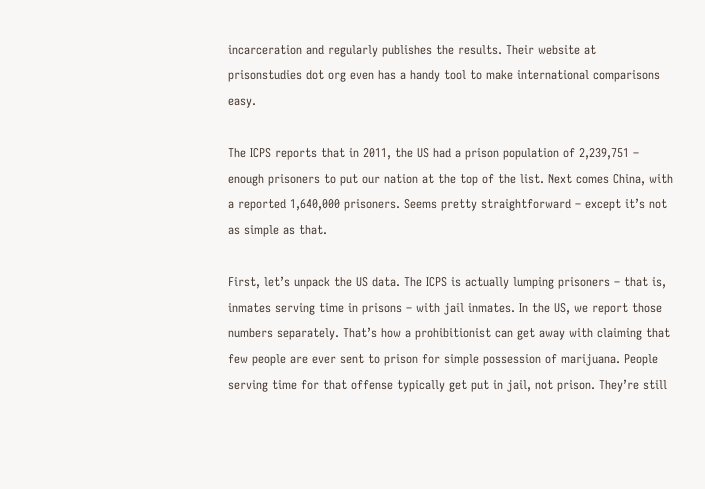incarceration and regularly publishes the results. Their website at prisonstudies dot org even has a handy tool to make international comparisons easy.

The ICPS reports that in 2011, the US had a prison population of 2,239,751 – enough prisoners to put our nation at the top of the list. Next comes China, with a reported 1,640,000 prisoners. Seems pretty straightforward – except it’s not as simple as that.

First, let’s unpack the US data. The ICPS is actually lumping prisoners – that is, inmates serving time in prisons – with jail inmates. In the US, we report those numbers separately. That’s how a prohibitionist can get away with claiming that few people are ever sent to prison for simple possession of marijuana. People serving time for that offense typically get put in jail, not prison. They’re still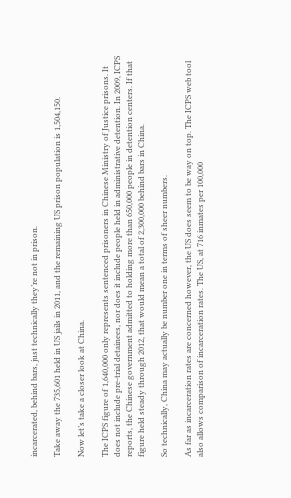incarcerated, behind bars, just technically they’re not in prison.

Take away the 735,601 held in US jails in 2011, and the remaining US prison population is 1,504,150.

Now let’s take a closer look at China.

The ICPS figure of 1,640,000 only represents sentenced prisoners in Chinese Ministry of Justice prisons. It does not include pre-trial detainees, nor does it include people held in administrative detention. In 2009, ICPS reports, the Chinese government admitted to holding more than 650,000 people in detention centers. If that figure held steady through 2012, that would mean a total of 2,300,000 behind bars in China.

So technically, China may actually be number one in terms of sheer numbers.

As far as incarceration rates are concerned however, the US does seem to be way on top. The ICPS web tool also allows comparison of incarceration rates. The US, at 716 inmates per 100,000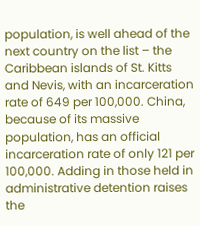population, is well ahead of the next country on the list – the Caribbean islands of St. Kitts and Nevis, with an incarceration rate of 649 per 100,000. China, because of its massive population, has an official incarceration rate of only 121 per 100,000. Adding in those held in administrative detention raises the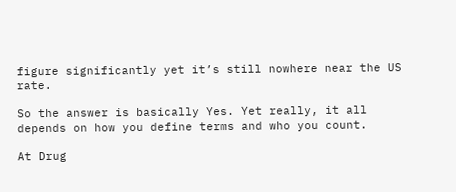figure significantly yet it’s still nowhere near the US rate.

So the answer is basically Yes. Yet really, it all depends on how you define terms and who you count.

At Drug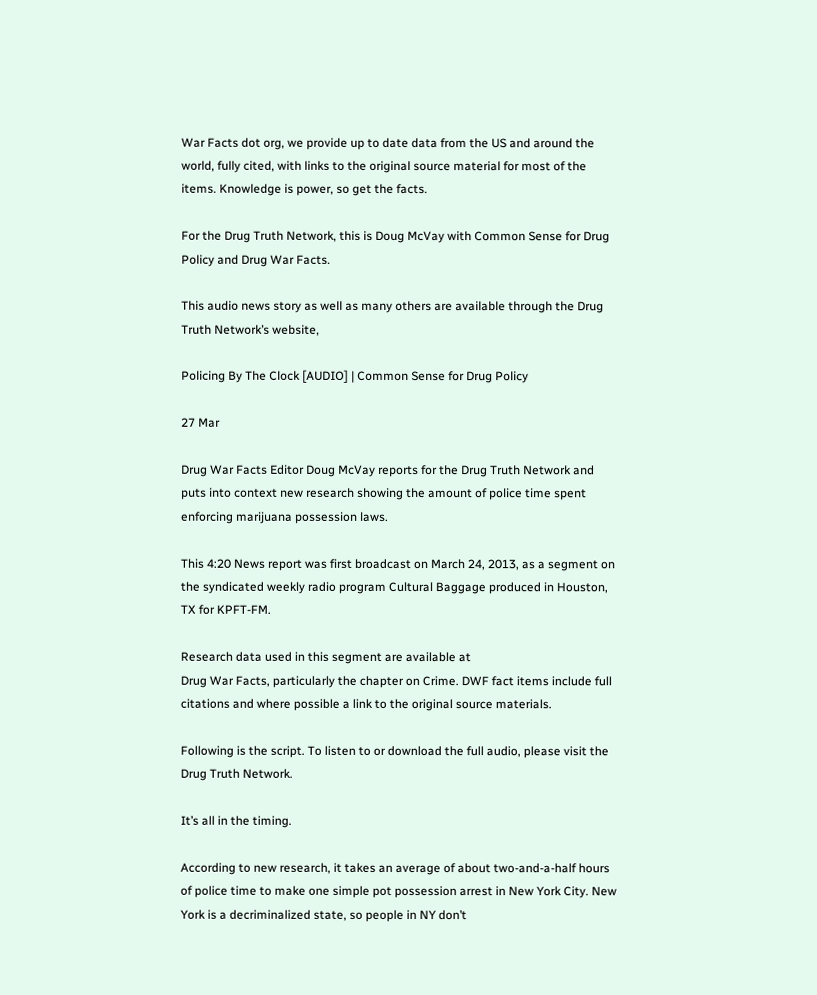War Facts dot org, we provide up to date data from the US and around the world, fully cited, with links to the original source material for most of the items. Knowledge is power, so get the facts.

For the Drug Truth Network, this is Doug McVay with Common Sense for Drug Policy and Drug War Facts.

This audio news story as well as many others are available through the Drug Truth Network’s website,

Policing By The Clock [AUDIO] | Common Sense for Drug Policy

27 Mar

Drug War Facts Editor Doug McVay reports for the Drug Truth Network and puts into context new research showing the amount of police time spent enforcing marijuana possession laws.

This 4:20 News report was first broadcast on March 24, 2013, as a segment on the syndicated weekly radio program Cultural Baggage produced in Houston, TX for KPFT-FM.

Research data used in this segment are available at
Drug War Facts, particularly the chapter on Crime. DWF fact items include full citations and where possible a link to the original source materials.

Following is the script. To listen to or download the full audio, please visit the Drug Truth Network.

It’s all in the timing.

According to new research, it takes an average of about two-and-a-half hours of police time to make one simple pot possession arrest in New York City. New York is a decriminalized state, so people in NY don’t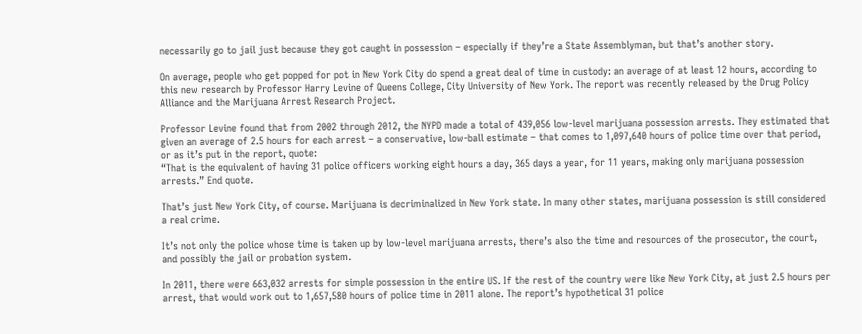necessarily go to jail just because they got caught in possession – especially if they’re a State Assemblyman, but that’s another story.

On average, people who get popped for pot in New York City do spend a great deal of time in custody: an average of at least 12 hours, according to this new research by Professor Harry Levine of Queens College, City University of New York. The report was recently released by the Drug Policy Alliance and the Marijuana Arrest Research Project.

Professor Levine found that from 2002 through 2012, the NYPD made a total of 439,056 low-level marijuana possession arrests. They estimated that given an average of 2.5 hours for each arrest – a conservative, low-ball estimate – that comes to 1,097,640 hours of police time over that period, or as it’s put in the report, quote:
“That is the equivalent of having 31 police officers working eight hours a day, 365 days a year, for 11 years, making only marijuana possession arrests.” End quote.

That’s just New York City, of course. Marijuana is decriminalized in New York state. In many other states, marijuana possession is still considered a real crime.

It’s not only the police whose time is taken up by low-level marijuana arrests, there’s also the time and resources of the prosecutor, the court, and possibly the jail or probation system.

In 2011, there were 663,032 arrests for simple possession in the entire US. If the rest of the country were like New York City, at just 2.5 hours per arrest, that would work out to 1,657,580 hours of police time in 2011 alone. The report’s hypothetical 31 police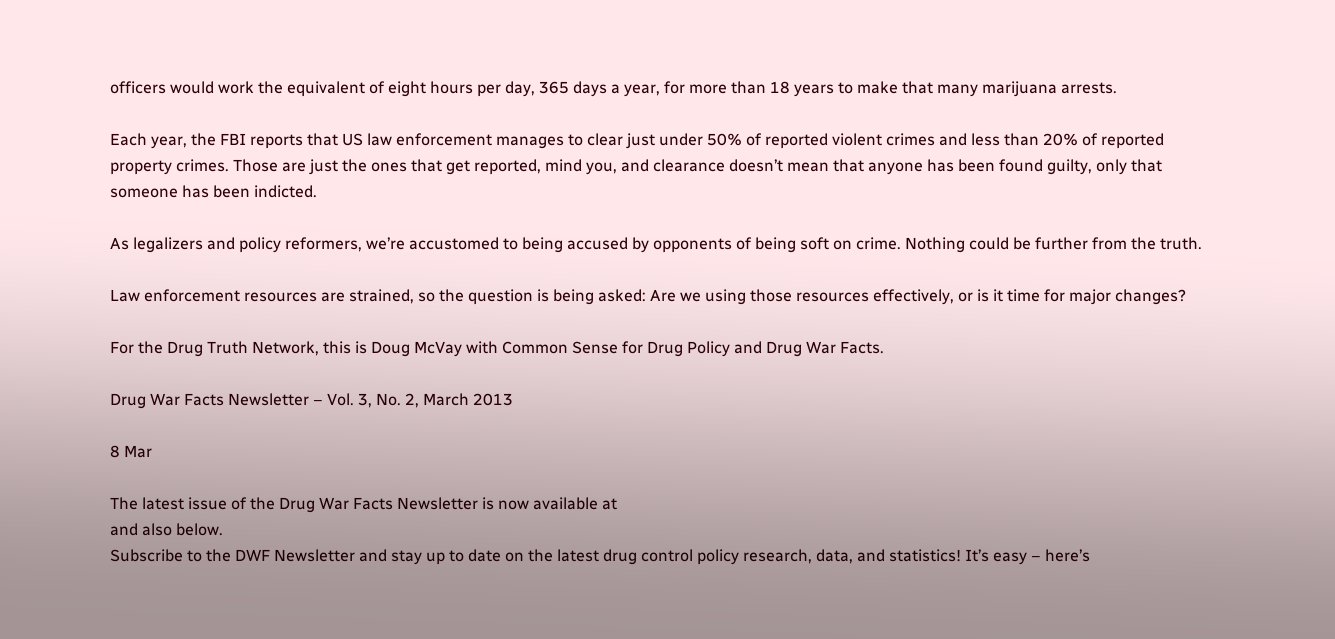officers would work the equivalent of eight hours per day, 365 days a year, for more than 18 years to make that many marijuana arrests.

Each year, the FBI reports that US law enforcement manages to clear just under 50% of reported violent crimes and less than 20% of reported property crimes. Those are just the ones that get reported, mind you, and clearance doesn’t mean that anyone has been found guilty, only that someone has been indicted.

As legalizers and policy reformers, we’re accustomed to being accused by opponents of being soft on crime. Nothing could be further from the truth.

Law enforcement resources are strained, so the question is being asked: Are we using those resources effectively, or is it time for major changes?

For the Drug Truth Network, this is Doug McVay with Common Sense for Drug Policy and Drug War Facts.

Drug War Facts Newsletter – Vol. 3, No. 2, March 2013

8 Mar

The latest issue of the Drug War Facts Newsletter is now available at
and also below.
Subscribe to the DWF Newsletter and stay up to date on the latest drug control policy research, data, and statistics! It’s easy – here’s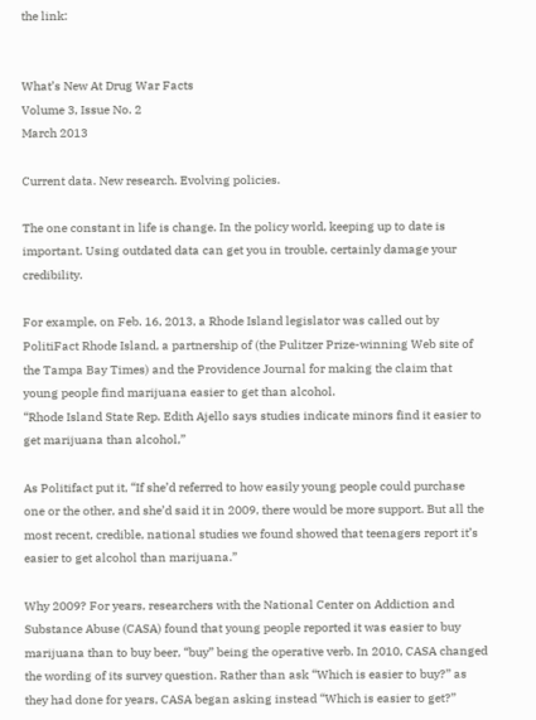the link:


What’s New At Drug War Facts
Volume 3, Issue No. 2
March 2013

Current data. New research. Evolving policies.

The one constant in life is change. In the policy world, keeping up to date is important. Using outdated data can get you in trouble, certainly damage your credibility.

For example, on Feb. 16, 2013, a Rhode Island legislator was called out by PolitiFact Rhode Island, a partnership of (the Pulitzer Prize-winning Web site of the Tampa Bay Times) and the Providence Journal for making the claim that young people find marijuana easier to get than alcohol.
“Rhode Island State Rep. Edith Ajello says studies indicate minors find it easier to get marijuana than alcohol,”

As Politifact put it, “If she’d referred to how easily young people could purchase one or the other, and she’d said it in 2009, there would be more support. But all the most recent, credible, national studies we found showed that teenagers report it’s easier to get alcohol than marijuana.”

Why 2009? For years, researchers with the National Center on Addiction and Substance Abuse (CASA) found that young people reported it was easier to buy marijuana than to buy beer, “buy” being the operative verb. In 2010, CASA changed the wording of its survey question. Rather than ask “Which is easier to buy?” as they had done for years, CASA began asking instead “Which is easier to get?”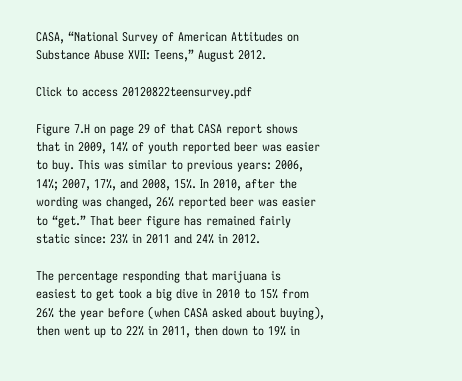CASA, “National Survey of American Attitudes on Substance Abuse XVII: Teens,” August 2012.

Click to access 20120822teensurvey.pdf

Figure 7.H on page 29 of that CASA report shows that in 2009, 14% of youth reported beer was easier to buy. This was similar to previous years: 2006, 14%; 2007, 17%, and 2008, 15%. In 2010, after the wording was changed, 26% reported beer was easier to “get.” That beer figure has remained fairly static since: 23% in 2011 and 24% in 2012.

The percentage responding that marijuana is easiest to get took a big dive in 2010 to 15% from 26% the year before (when CASA asked about buying), then went up to 22% in 2011, then down to 19% in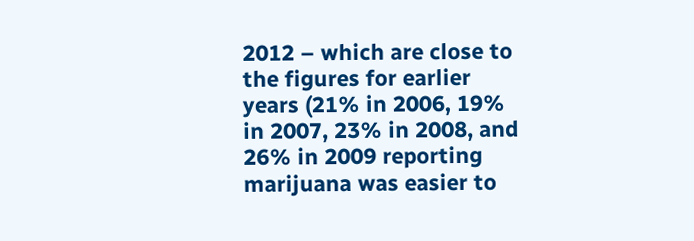2012 – which are close to the figures for earlier years (21% in 2006, 19% in 2007, 23% in 2008, and 26% in 2009 reporting marijuana was easier to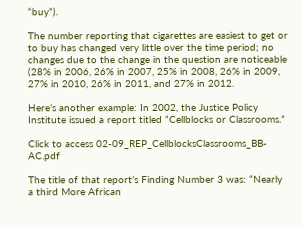“buy”).

The number reporting that cigarettes are easiest to get or to buy has changed very little over the time period; no changes due to the change in the question are noticeable (28% in 2006, 26% in 2007, 25% in 2008, 26% in 2009, 27% in 2010, 26% in 2011, and 27% in 2012.

Here’s another example: In 2002, the Justice Policy Institute issued a report titled “Cellblocks or Classrooms.”

Click to access 02-09_REP_CellblocksClassrooms_BB-AC.pdf

The title of that report’s Finding Number 3 was: “Nearly a third More African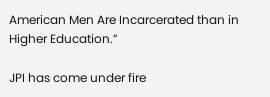American Men Are Incarcerated than in Higher Education.”

JPI has come under fire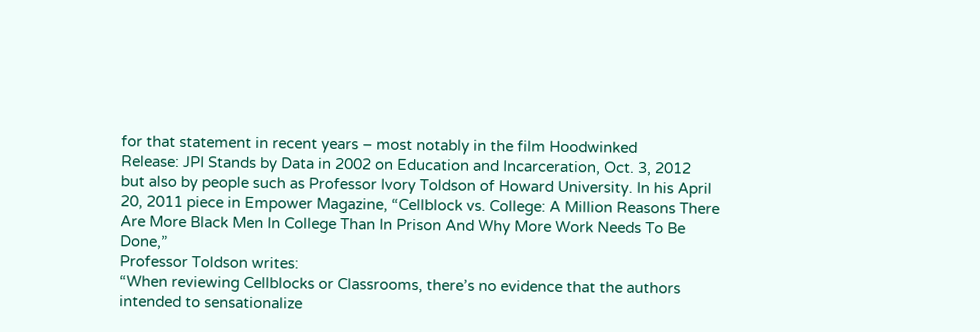for that statement in recent years – most notably in the film Hoodwinked
Release: JPI Stands by Data in 2002 on Education and Incarceration, Oct. 3, 2012
but also by people such as Professor Ivory Toldson of Howard University. In his April 20, 2011 piece in Empower Magazine, “Cellblock vs. College: A Million Reasons There Are More Black Men In College Than In Prison And Why More Work Needs To Be Done,”
Professor Toldson writes:
“When reviewing Cellblocks or Classrooms, there’s no evidence that the authors intended to sensationalize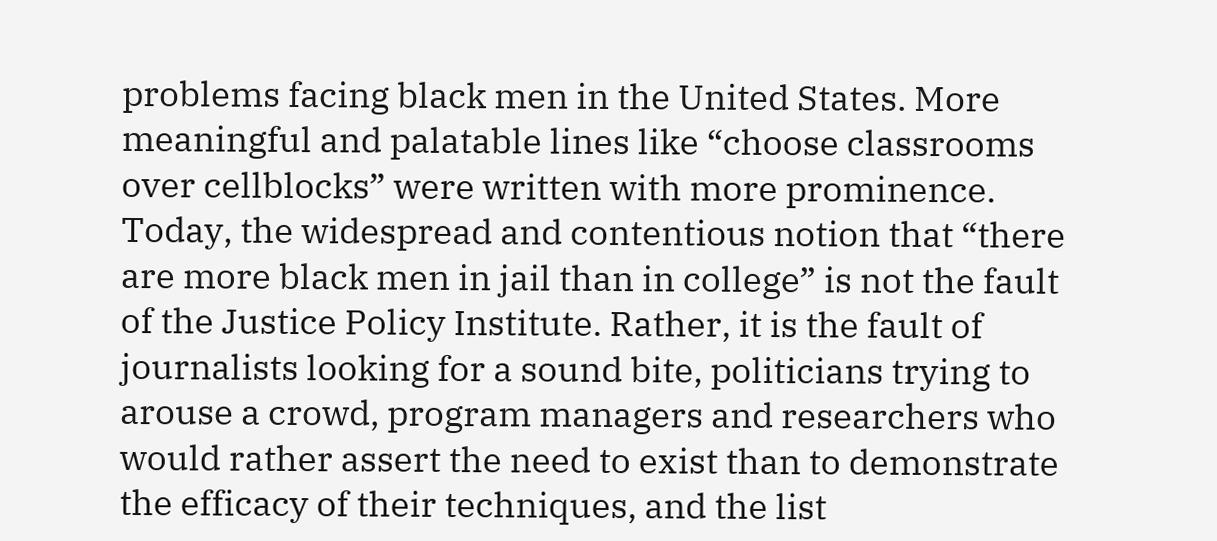problems facing black men in the United States. More meaningful and palatable lines like “choose classrooms over cellblocks” were written with more prominence. Today, the widespread and contentious notion that “there are more black men in jail than in college” is not the fault of the Justice Policy Institute. Rather, it is the fault of journalists looking for a sound bite, politicians trying to arouse a crowd, program managers and researchers who would rather assert the need to exist than to demonstrate the efficacy of their techniques, and the list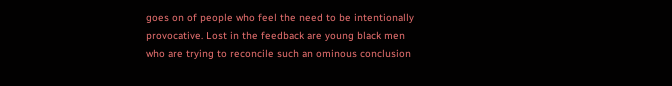goes on of people who feel the need to be intentionally provocative. Lost in the feedback are young black men who are trying to reconcile such an ominous conclusion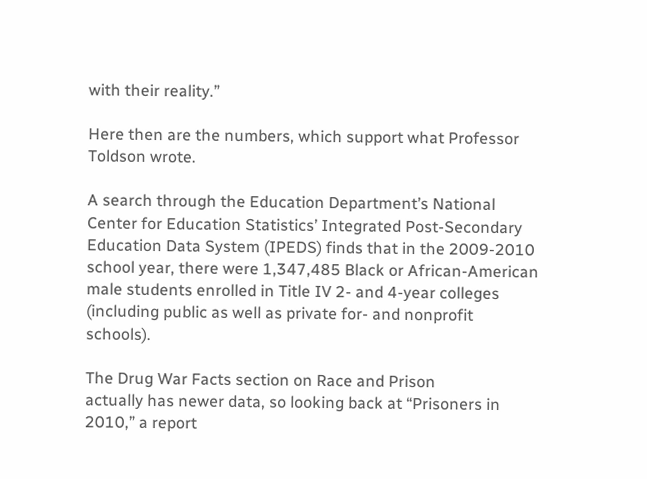with their reality.”

Here then are the numbers, which support what Professor Toldson wrote.

A search through the Education Department’s National Center for Education Statistics’ Integrated Post‐Secondary Education Data System (IPEDS) finds that in the 2009-2010 school year, there were 1,347,485 Black or African-American male students enrolled in Title IV 2- and 4-year colleges (including public as well as private for- and nonprofit schools).

The Drug War Facts section on Race and Prison
actually has newer data, so looking back at “Prisoners in 2010,” a report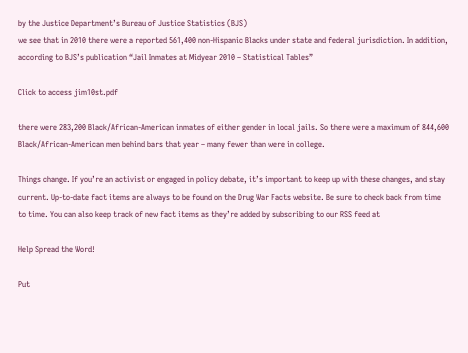by the Justice Department’s Bureau of Justice Statistics (BJS)
we see that in 2010 there were a reported 561,400 non-Hispanic Blacks under state and federal jurisdiction. In addition, according to BJS’s publication “Jail Inmates at Midyear 2010 – Statistical Tables”

Click to access jim10st.pdf

there were 283,200 Black/African-American inmates of either gender in local jails. So there were a maximum of 844,600 Black/African-American men behind bars that year – many fewer than were in college.

Things change. If you’re an activist or engaged in policy debate, it’s important to keep up with these changes, and stay current. Up-to-date fact items are always to be found on the Drug War Facts website. Be sure to check back from time to time. You can also keep track of new fact items as they’re added by subscribing to our RSS feed at

Help Spread the Word!

Put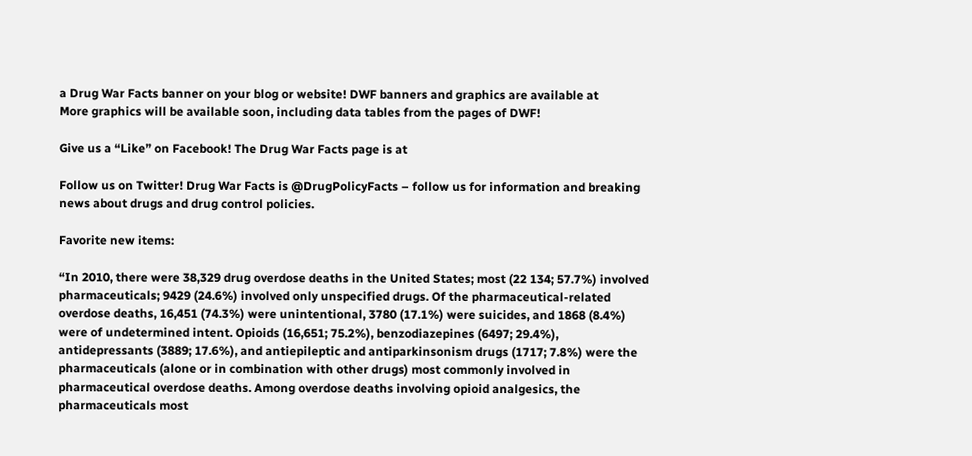a Drug War Facts banner on your blog or website! DWF banners and graphics are available at
More graphics will be available soon, including data tables from the pages of DWF!

Give us a “Like” on Facebook! The Drug War Facts page is at

Follow us on Twitter! Drug War Facts is @DrugPolicyFacts – follow us for information and breaking news about drugs and drug control policies.

Favorite new items:

“In 2010, there were 38,329 drug overdose deaths in the United States; most (22 134; 57.7%) involved pharmaceuticals; 9429 (24.6%) involved only unspecified drugs. Of the pharmaceutical-related overdose deaths, 16,451 (74.3%) were unintentional, 3780 (17.1%) were suicides, and 1868 (8.4%) were of undetermined intent. Opioids (16,651; 75.2%), benzodiazepines (6497; 29.4%), antidepressants (3889; 17.6%), and antiepileptic and antiparkinsonism drugs (1717; 7.8%) were the pharmaceuticals (alone or in combination with other drugs) most commonly involved in pharmaceutical overdose deaths. Among overdose deaths involving opioid analgesics, the pharmaceuticals most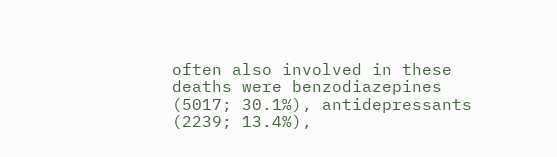often also involved in these deaths were benzodiazepines (5017; 30.1%), antidepressants (2239; 13.4%),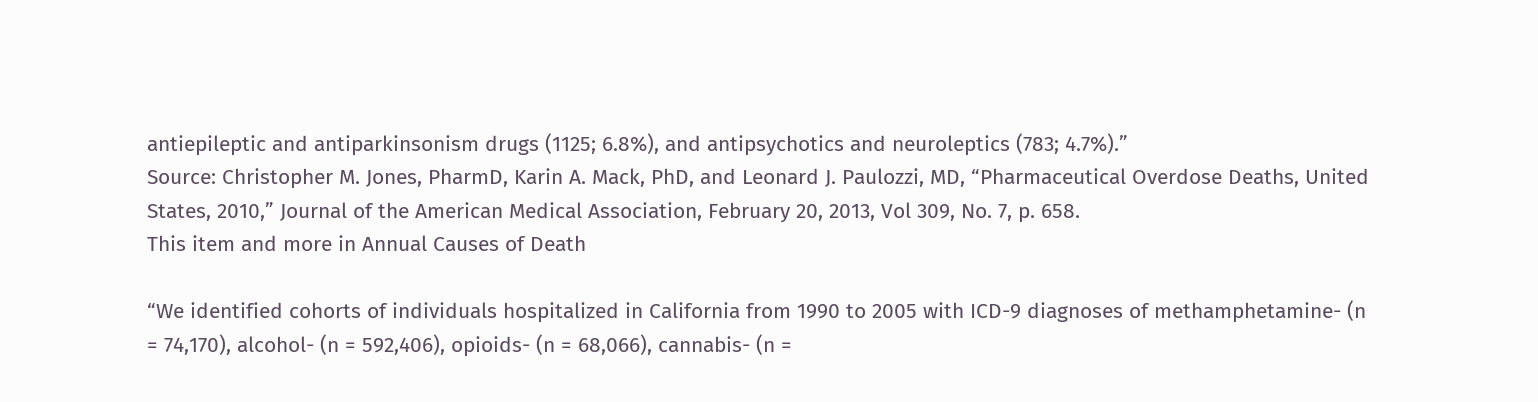antiepileptic and antiparkinsonism drugs (1125; 6.8%), and antipsychotics and neuroleptics (783; 4.7%).”
Source: Christopher M. Jones, PharmD, Karin A. Mack, PhD, and Leonard J. Paulozzi, MD, “Pharmaceutical Overdose Deaths, United States, 2010,” Journal of the American Medical Association, February 20, 2013, Vol 309, No. 7, p. 658.
This item and more in Annual Causes of Death

“We identified cohorts of individuals hospitalized in California from 1990 to 2005 with ICD-9 diagnoses of methamphetamine- (n = 74,170), alcohol- (n = 592,406), opioids- (n = 68,066), cannabis- (n =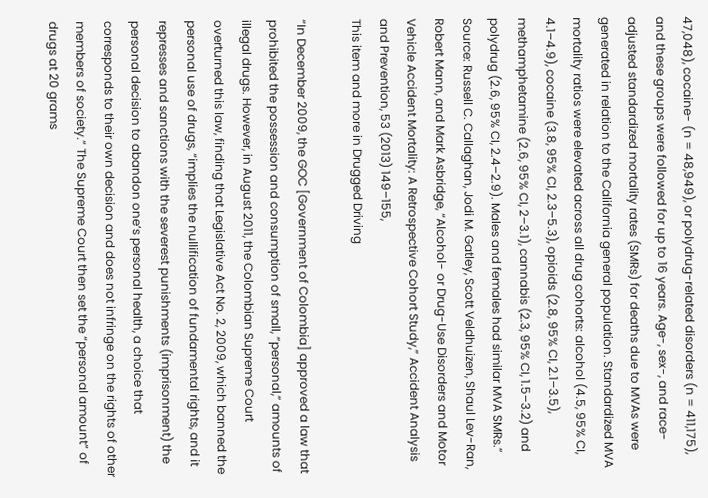47,048), cocaine- (n = 48,949), or polydrug-related disorders (n = 411,175), and these groups were followed for up to 16 years. Age-, sex-, and race-adjusted standardized mortality rates (SMRs) for deaths due to MVAs were generated in relation to the California general population. Standardized MVA mortality ratios were elevated across all drug cohorts: alcohol (4.5, 95% CI, 4.1–4.9), cocaine (3.8, 95% CI, 2.3–5.3), opioids (2.8, 95% CI, 2.1–3.5), methamphetamine (2.6, 95% CI, 2–3.1), cannabis (2.3, 95% CI, 1.5–3.2) and polydrug (2.6, 95% CI, 2.4–2.9). Males and females had similar MVA SMRs.”
Source: Russell C. Callaghan, Jodi M. Gatley, Scott Veldhuizen, Shaul Lev-Ran, Robert Mann, and Mark Asbridge, “Alcohol- or Drug-Use Disorders and Motor Vehicle Accident Mortality: A Retrospective Cohort Study,” Accident Analysis and Prevention, 53 (2013) 149–155,
This item and more in Drugged Driving

“In December 2009, the GOC [Government of Colombia] approved a law that prohibited the possession and consumption of small, “personal,” amounts of illegal drugs. However, in August 2011, the Colombian Supreme Court overturned this law, finding that Legislative Act No. 2, 2009, which banned the personal use of drugs, “implies the nullification of fundamental rights, and it represses and sanctions with the severest punishments (imprisonment) the personal decision to abandon one‘s personal health, a choice that corresponds to their own decision and does not infringe on the rights of other members of society.” The Supreme Court then set the “personal amount” of drugs at 20 grams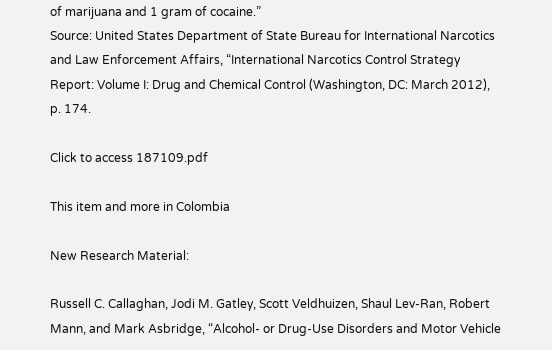of marijuana and 1 gram of cocaine.”
Source: United States Department of State Bureau for International Narcotics and Law Enforcement Affairs, “International Narcotics Control Strategy Report: Volume I: Drug and Chemical Control (Washington, DC: March 2012), p. 174.

Click to access 187109.pdf

This item and more in Colombia

New Research Material:

Russell C. Callaghan, Jodi M. Gatley, Scott Veldhuizen, Shaul Lev-Ran, Robert Mann, and Mark Asbridge, “Alcohol- or Drug-Use Disorders and Motor Vehicle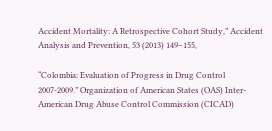Accident Mortality: A Retrospective Cohort Study,” Accident Analysis and Prevention, 53 (2013) 149–155,

“Colombia: Evaluation of Progress in Drug Control 2007-2009.” Organization of American States (OAS) Inter-American Drug Abuse Control Commission (CICAD)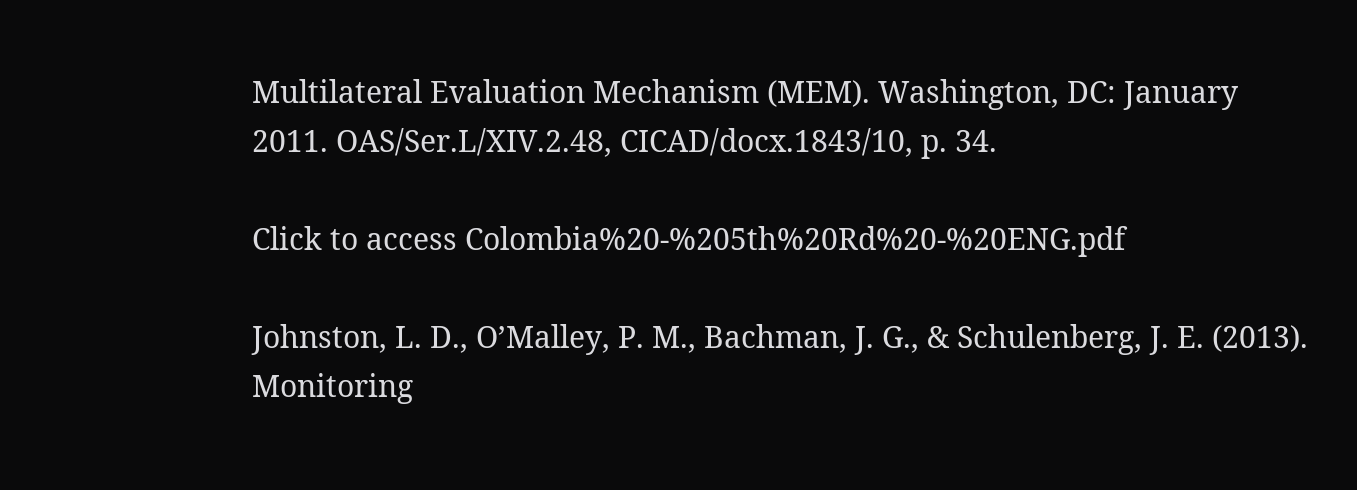Multilateral Evaluation Mechanism (MEM). Washington, DC: January 2011. OAS/Ser.L/XIV.2.48, CICAD/docx.1843/10, p. 34.

Click to access Colombia%20-%205th%20Rd%20-%20ENG.pdf

Johnston, L. D., O’Malley, P. M., Bachman, J. G., & Schulenberg, J. E. (2013). Monitoring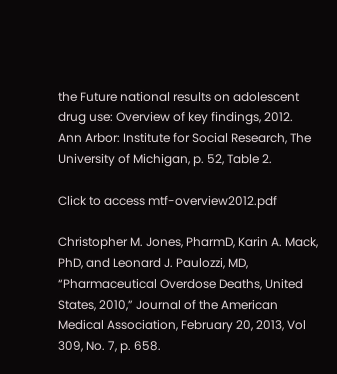the Future national results on adolescent drug use: Overview of key findings, 2012. Ann Arbor: Institute for Social Research, The University of Michigan, p. 52, Table 2.

Click to access mtf-overview2012.pdf

Christopher M. Jones, PharmD, Karin A. Mack, PhD, and Leonard J. Paulozzi, MD, “Pharmaceutical Overdose Deaths, United States, 2010,” Journal of the American Medical Association, February 20, 2013, Vol 309, No. 7, p. 658.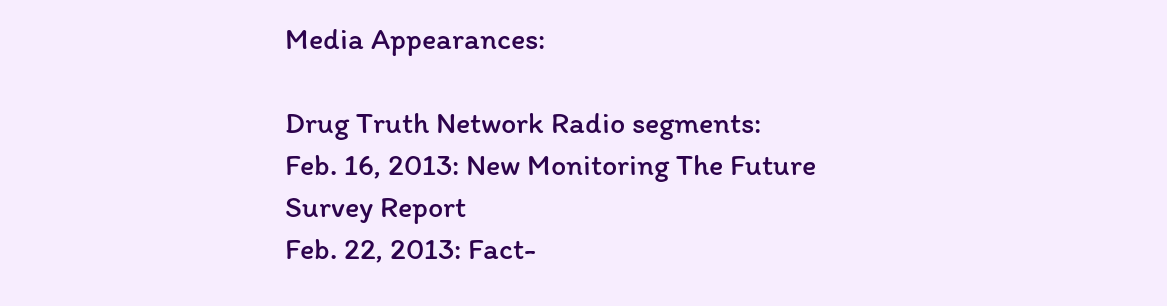Media Appearances:

Drug Truth Network Radio segments:
Feb. 16, 2013: New Monitoring The Future Survey Report
Feb. 22, 2013: Fact-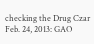checking the Drug Czar
Feb. 24, 2013: GAO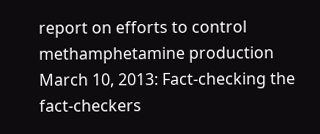report on efforts to control methamphetamine production
March 10, 2013: Fact-checking the fact-checkers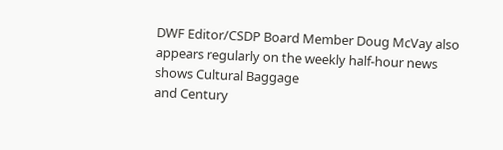DWF Editor/CSDP Board Member Doug McVay also appears regularly on the weekly half-hour news shows Cultural Baggage
and Century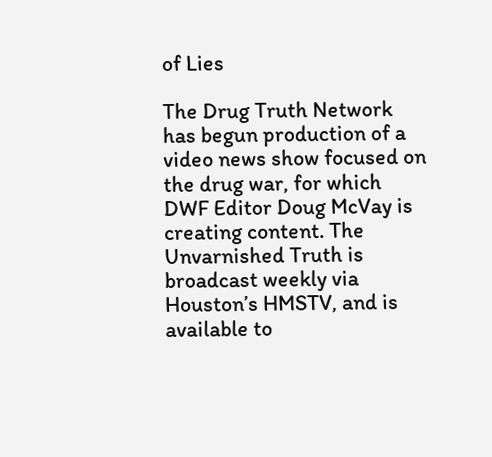of Lies

The Drug Truth Network has begun production of a video news show focused on the drug war, for which DWF Editor Doug McVay is creating content. The Unvarnished Truth is broadcast weekly via Houston’s HMSTV, and is available to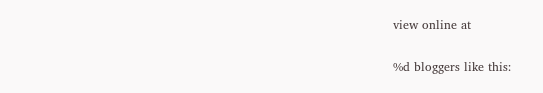view online at

%d bloggers like this: